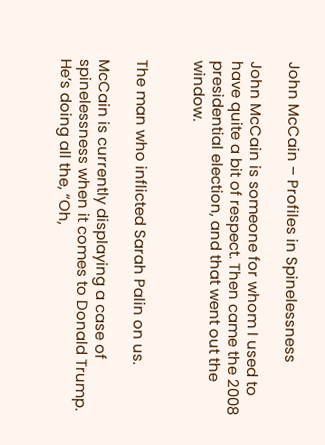John McCain – Profiles in Spinelessness

John McCain is someone for whom I used to have quite a bit of respect. Then came the 2008 presidential election, and that went out the window.


The man who inflicted Sarah Palin on us.

McCain is currently displaying a case of spinelessness when it comes to Donald Trump. He’s doing all the, “Oh,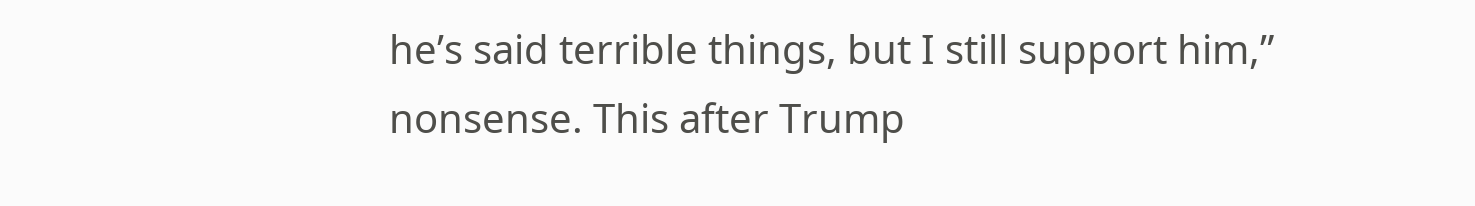he’s said terrible things, but I still support him,” nonsense. This after Trump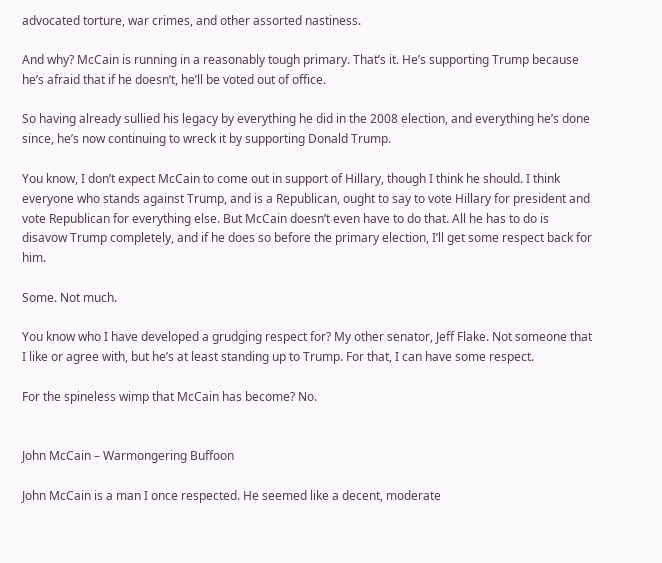advocated torture, war crimes, and other assorted nastiness.

And why? McCain is running in a reasonably tough primary. That’s it. He’s supporting Trump because he’s afraid that if he doesn’t, he’ll be voted out of office.

So having already sullied his legacy by everything he did in the 2008 election, and everything he’s done since, he’s now continuing to wreck it by supporting Donald Trump.

You know, I don’t expect McCain to come out in support of Hillary, though I think he should. I think everyone who stands against Trump, and is a Republican, ought to say to vote Hillary for president and vote Republican for everything else. But McCain doesn’t even have to do that. All he has to do is disavow Trump completely, and if he does so before the primary election, I’ll get some respect back for him.

Some. Not much.

You know who I have developed a grudging respect for? My other senator, Jeff Flake. Not someone that I like or agree with, but he’s at least standing up to Trump. For that, I can have some respect.

For the spineless wimp that McCain has become? No.


John McCain – Warmongering Buffoon

John McCain is a man I once respected. He seemed like a decent, moderate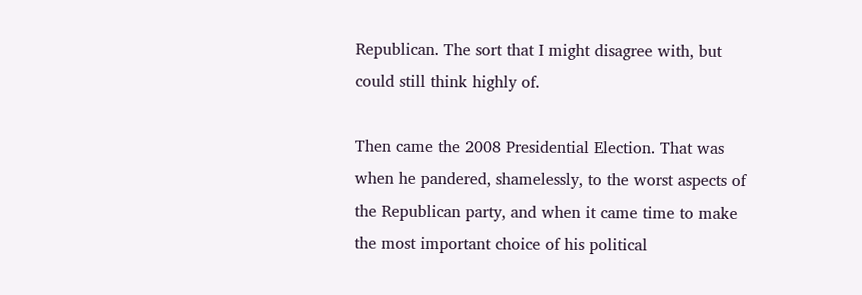Republican. The sort that I might disagree with, but could still think highly of.

Then came the 2008 Presidential Election. That was when he pandered, shamelessly, to the worst aspects of the Republican party, and when it came time to make the most important choice of his political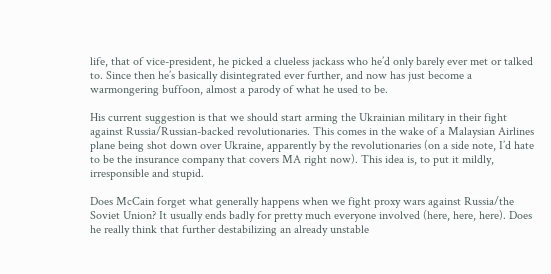life, that of vice-president, he picked a clueless jackass who he’d only barely ever met or talked to. Since then he’s basically disintegrated ever further, and now has just become a warmongering buffoon, almost a parody of what he used to be.

His current suggestion is that we should start arming the Ukrainian military in their fight against Russia/Russian-backed revolutionaries. This comes in the wake of a Malaysian Airlines plane being shot down over Ukraine, apparently by the revolutionaries (on a side note, I’d hate to be the insurance company that covers MA right now). This idea is, to put it mildly, irresponsible and stupid.

Does McCain forget what generally happens when we fight proxy wars against Russia/the Soviet Union? It usually ends badly for pretty much everyone involved (here, here, here). Does he really think that further destabilizing an already unstable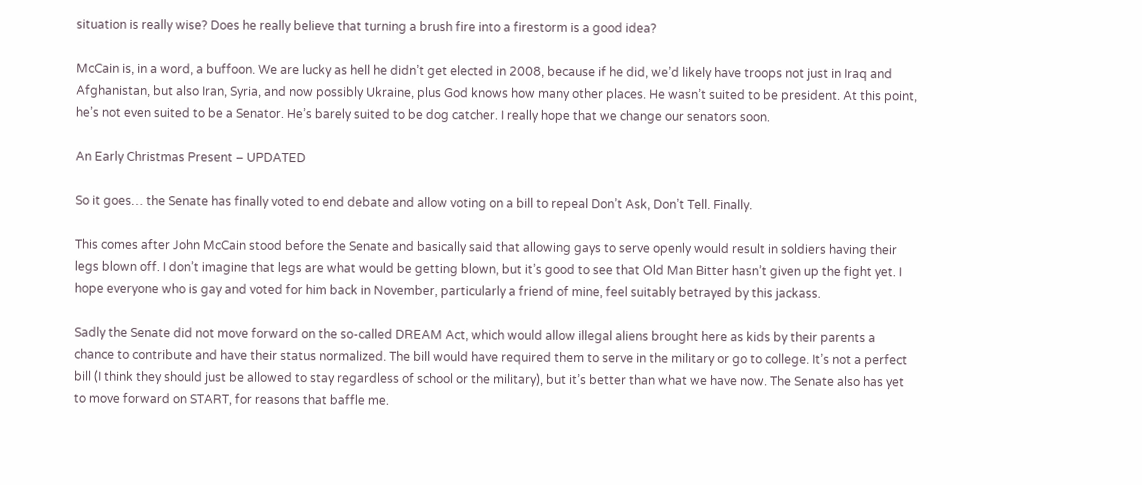situation is really wise? Does he really believe that turning a brush fire into a firestorm is a good idea?

McCain is, in a word, a buffoon. We are lucky as hell he didn’t get elected in 2008, because if he did, we’d likely have troops not just in Iraq and Afghanistan, but also Iran, Syria, and now possibly Ukraine, plus God knows how many other places. He wasn’t suited to be president. At this point, he’s not even suited to be a Senator. He’s barely suited to be dog catcher. I really hope that we change our senators soon.

An Early Christmas Present – UPDATED

So it goes… the Senate has finally voted to end debate and allow voting on a bill to repeal Don’t Ask, Don’t Tell. Finally.

This comes after John McCain stood before the Senate and basically said that allowing gays to serve openly would result in soldiers having their legs blown off. I don’t imagine that legs are what would be getting blown, but it’s good to see that Old Man Bitter hasn’t given up the fight yet. I hope everyone who is gay and voted for him back in November, particularly a friend of mine, feel suitably betrayed by this jackass.

Sadly the Senate did not move forward on the so-called DREAM Act, which would allow illegal aliens brought here as kids by their parents a chance to contribute and have their status normalized. The bill would have required them to serve in the military or go to college. It’s not a perfect bill (I think they should just be allowed to stay regardless of school or the military), but it’s better than what we have now. The Senate also has yet to move forward on START, for reasons that baffle me.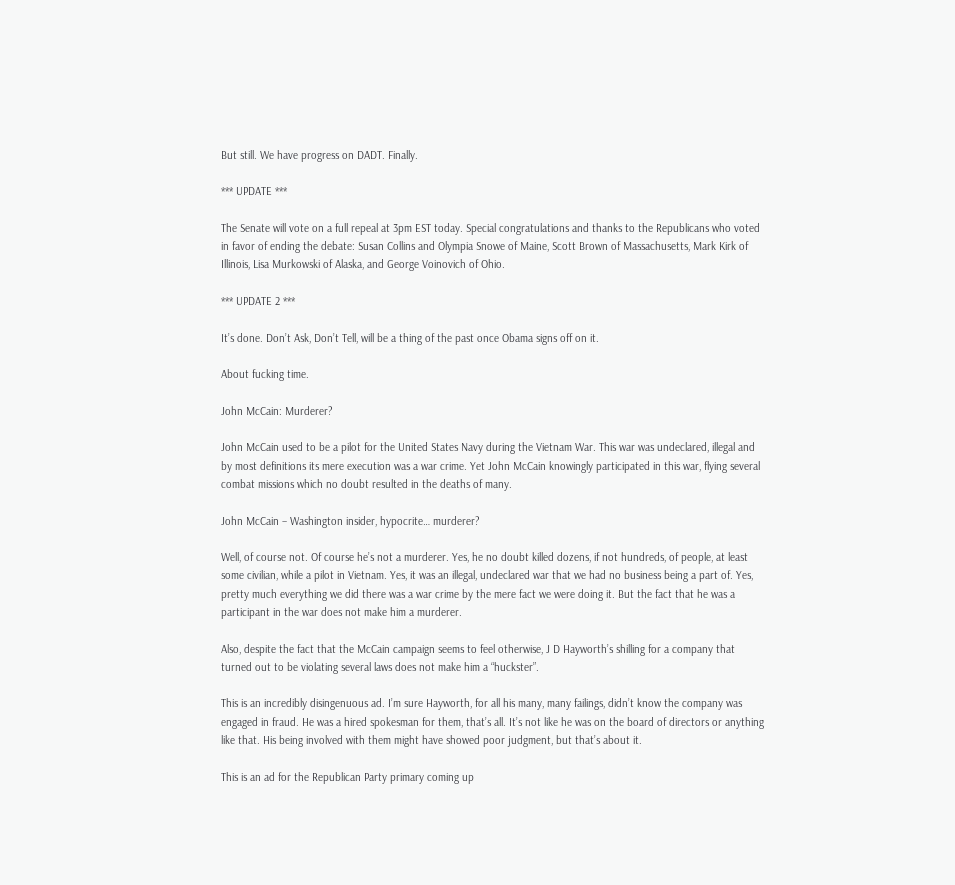But still. We have progress on DADT. Finally.

*** UPDATE ***

The Senate will vote on a full repeal at 3pm EST today. Special congratulations and thanks to the Republicans who voted in favor of ending the debate: Susan Collins and Olympia Snowe of Maine, Scott Brown of Massachusetts, Mark Kirk of Illinois, Lisa Murkowski of Alaska, and George Voinovich of Ohio.

*** UPDATE 2 ***

It’s done. Don’t Ask, Don’t Tell, will be a thing of the past once Obama signs off on it.

About fucking time.

John McCain: Murderer?

John McCain used to be a pilot for the United States Navy during the Vietnam War. This war was undeclared, illegal and by most definitions its mere execution was a war crime. Yet John McCain knowingly participated in this war, flying several combat missions which no doubt resulted in the deaths of many.

John McCain – Washington insider, hypocrite… murderer?

Well, of course not. Of course he’s not a murderer. Yes, he no doubt killed dozens, if not hundreds, of people, at least some civilian, while a pilot in Vietnam. Yes, it was an illegal, undeclared war that we had no business being a part of. Yes, pretty much everything we did there was a war crime by the mere fact we were doing it. But the fact that he was a participant in the war does not make him a murderer.

Also, despite the fact that the McCain campaign seems to feel otherwise, J D Hayworth’s shilling for a company that turned out to be violating several laws does not make him a “huckster”.

This is an incredibly disingenuous ad. I’m sure Hayworth, for all his many, many failings, didn’t know the company was engaged in fraud. He was a hired spokesman for them, that’s all. It’s not like he was on the board of directors or anything like that. His being involved with them might have showed poor judgment, but that’s about it.

This is an ad for the Republican Party primary coming up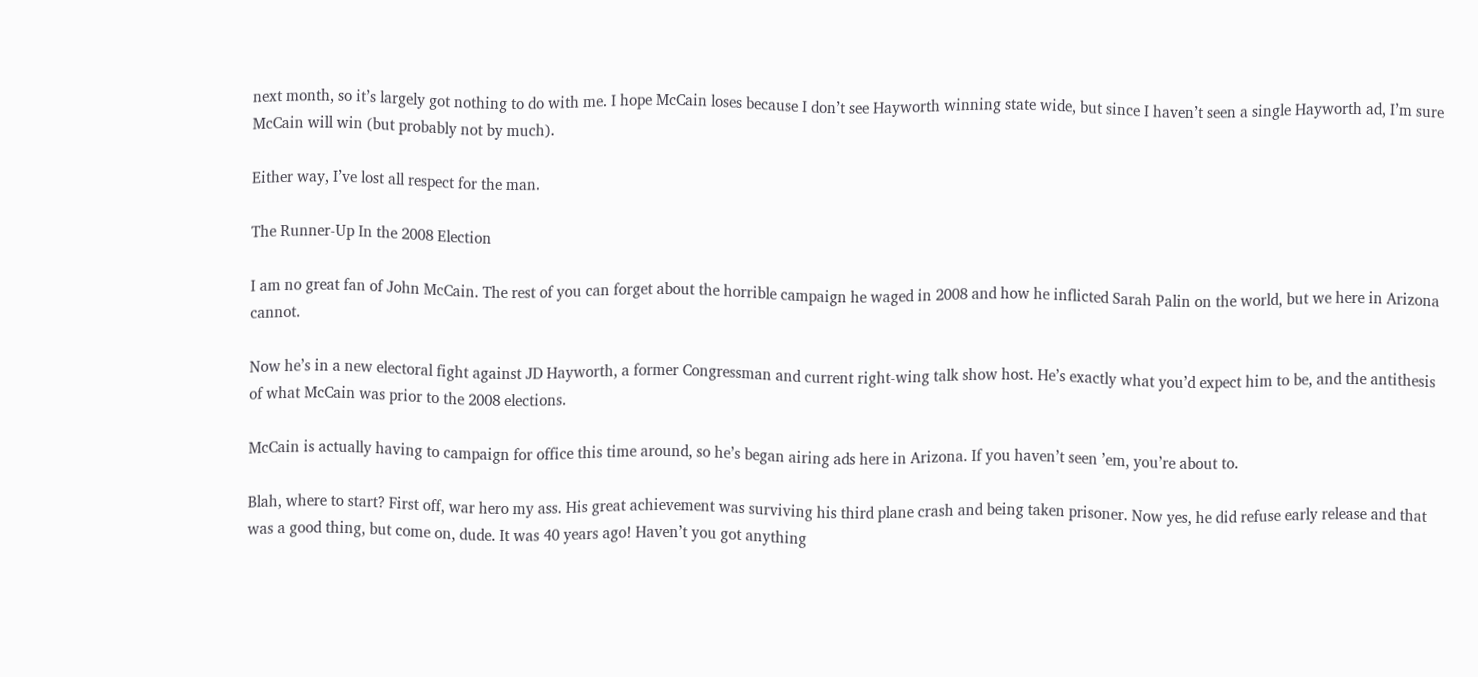next month, so it’s largely got nothing to do with me. I hope McCain loses because I don’t see Hayworth winning state wide, but since I haven’t seen a single Hayworth ad, I’m sure McCain will win (but probably not by much).

Either way, I’ve lost all respect for the man.

The Runner-Up In the 2008 Election

I am no great fan of John McCain. The rest of you can forget about the horrible campaign he waged in 2008 and how he inflicted Sarah Palin on the world, but we here in Arizona cannot.

Now he’s in a new electoral fight against JD Hayworth, a former Congressman and current right-wing talk show host. He’s exactly what you’d expect him to be, and the antithesis of what McCain was prior to the 2008 elections.

McCain is actually having to campaign for office this time around, so he’s began airing ads here in Arizona. If you haven’t seen ’em, you’re about to.

Blah, where to start? First off, war hero my ass. His great achievement was surviving his third plane crash and being taken prisoner. Now yes, he did refuse early release and that was a good thing, but come on, dude. It was 40 years ago! Haven’t you got anything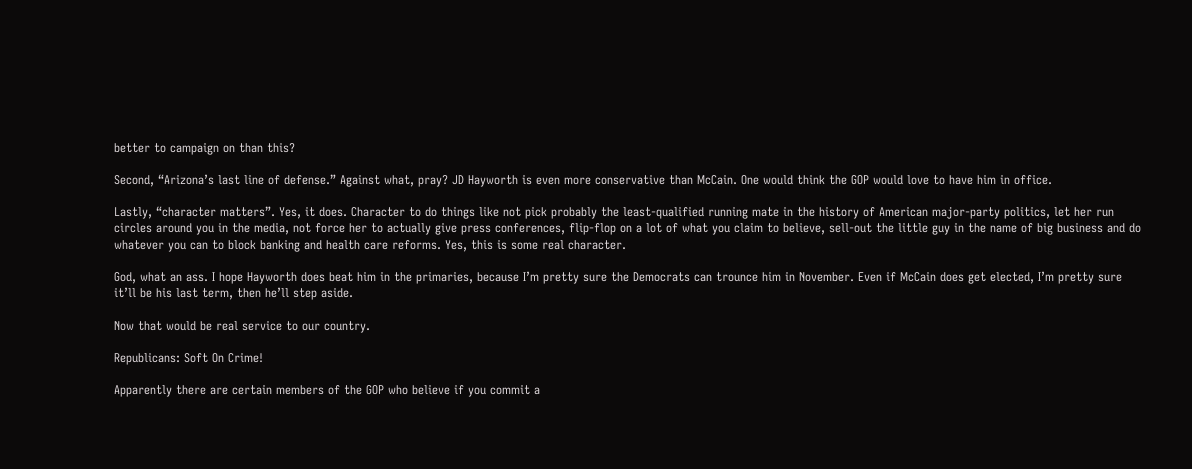better to campaign on than this?

Second, “Arizona’s last line of defense.” Against what, pray? JD Hayworth is even more conservative than McCain. One would think the GOP would love to have him in office.

Lastly, “character matters”. Yes, it does. Character to do things like not pick probably the least-qualified running mate in the history of American major-party politics, let her run circles around you in the media, not force her to actually give press conferences, flip-flop on a lot of what you claim to believe, sell-out the little guy in the name of big business and do whatever you can to block banking and health care reforms. Yes, this is some real character.

God, what an ass. I hope Hayworth does beat him in the primaries, because I’m pretty sure the Democrats can trounce him in November. Even if McCain does get elected, I’m pretty sure it’ll be his last term, then he’ll step aside.

Now that would be real service to our country.

Republicans: Soft On Crime!

Apparently there are certain members of the GOP who believe if you commit a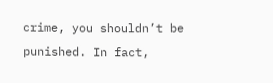crime, you shouldn’t be punished. In fact,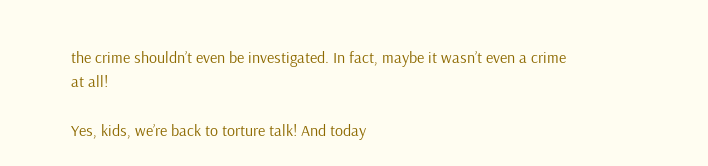the crime shouldn’t even be investigated. In fact, maybe it wasn’t even a crime at all!

Yes, kids, we’re back to torture talk! And today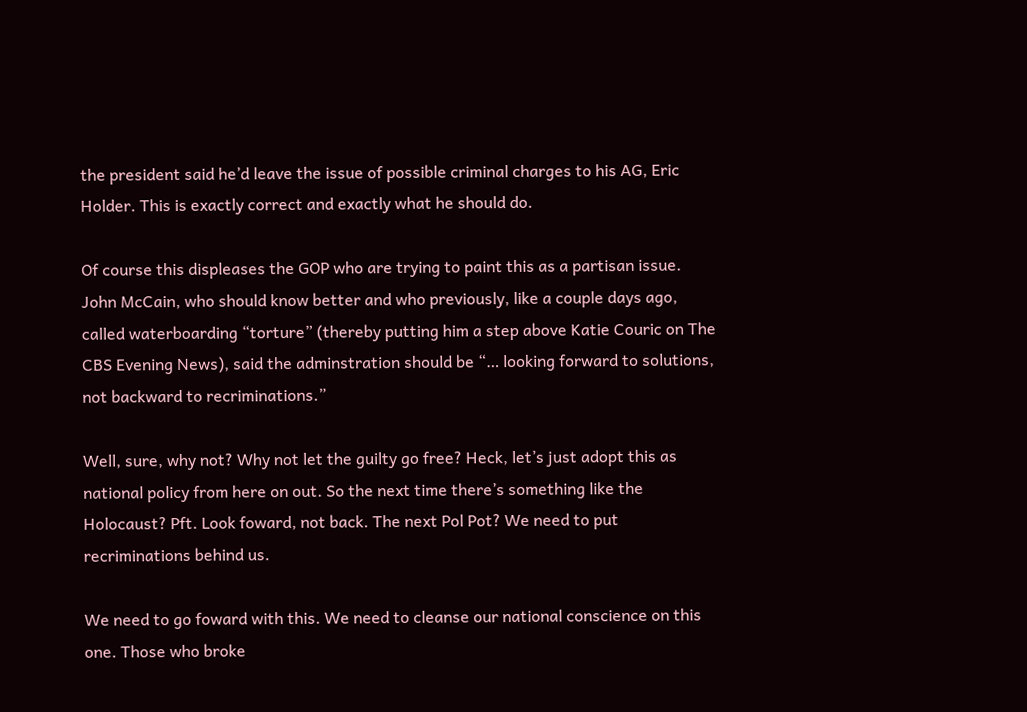the president said he’d leave the issue of possible criminal charges to his AG, Eric Holder. This is exactly correct and exactly what he should do.

Of course this displeases the GOP who are trying to paint this as a partisan issue. John McCain, who should know better and who previously, like a couple days ago, called waterboarding “torture” (thereby putting him a step above Katie Couric on The CBS Evening News), said the adminstration should be “… looking forward to solutions, not backward to recriminations.”

Well, sure, why not? Why not let the guilty go free? Heck, let’s just adopt this as national policy from here on out. So the next time there’s something like the Holocaust? Pft. Look foward, not back. The next Pol Pot? We need to put recriminations behind us.

We need to go foward with this. We need to cleanse our national conscience on this one. Those who broke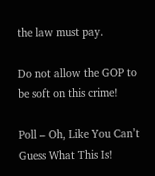the law must pay.

Do not allow the GOP to be soft on this crime!

Poll – Oh, Like You Can’t Guess What This Is!